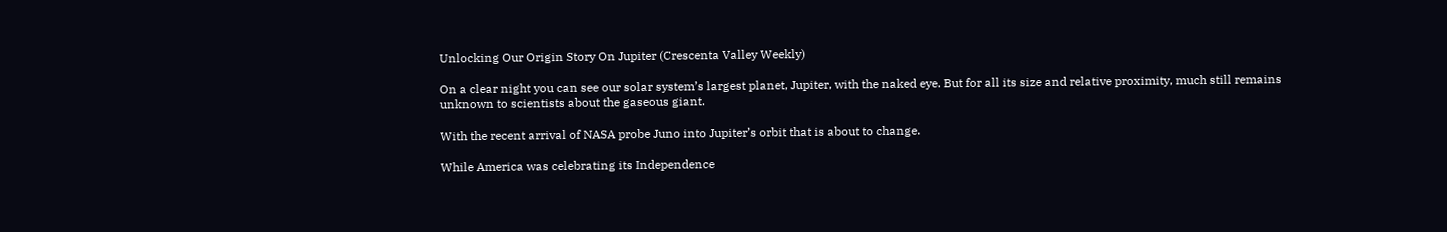Unlocking Our Origin Story On Jupiter (Crescenta Valley Weekly)

On a clear night you can see our solar system’s largest planet, Jupiter, with the naked eye. But for all its size and relative proximity, much still remains unknown to scientists about the gaseous giant.

With the recent arrival of NASA probe Juno into Jupiter’s orbit that is about to change.

While America was celebrating its Independence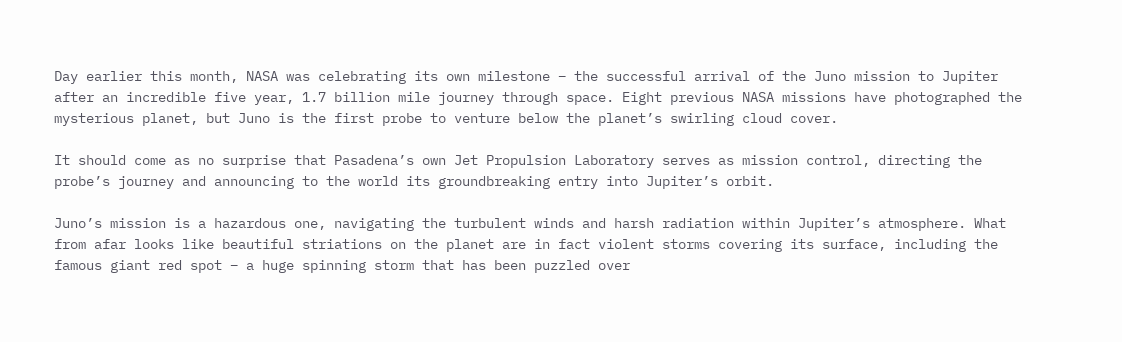Day earlier this month, NASA was celebrating its own milestone – the successful arrival of the Juno mission to Jupiter after an incredible five year, 1.7 billion mile journey through space. Eight previous NASA missions have photographed the mysterious planet, but Juno is the first probe to venture below the planet’s swirling cloud cover.

It should come as no surprise that Pasadena’s own Jet Propulsion Laboratory serves as mission control, directing the probe’s journey and announcing to the world its groundbreaking entry into Jupiter’s orbit.

Juno’s mission is a hazardous one, navigating the turbulent winds and harsh radiation within Jupiter’s atmosphere. What from afar looks like beautiful striations on the planet are in fact violent storms covering its surface, including the famous giant red spot – a huge spinning storm that has been puzzled over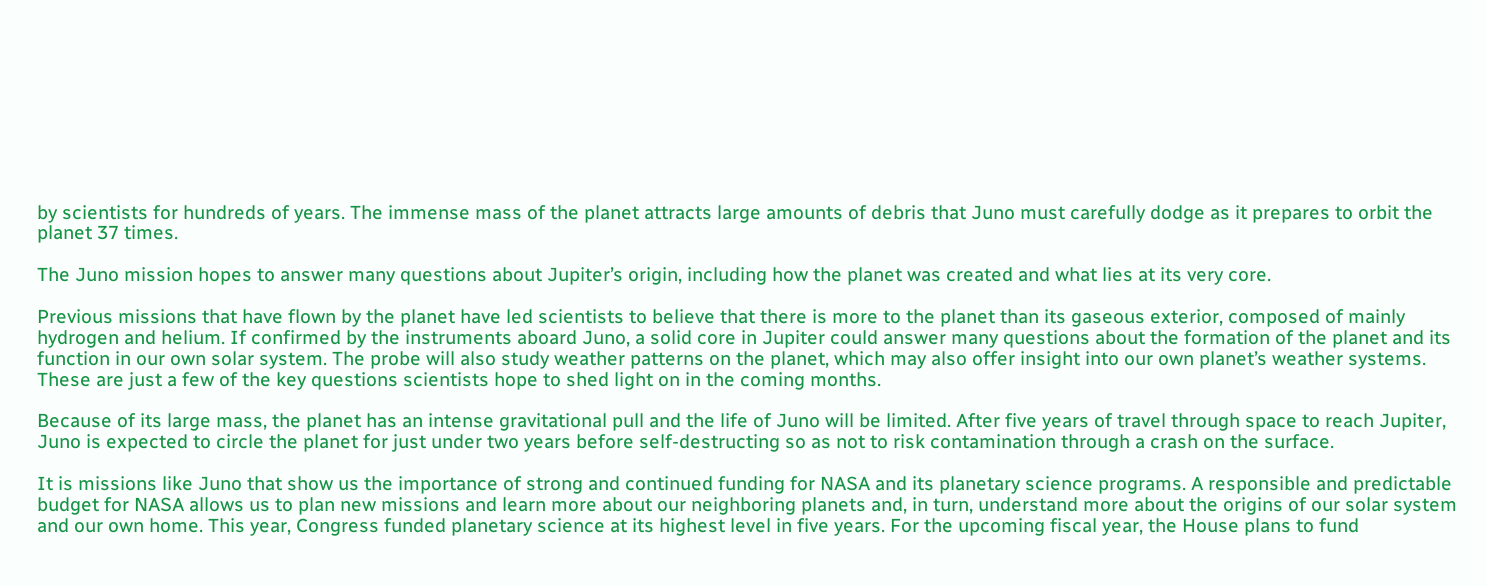by scientists for hundreds of years. The immense mass of the planet attracts large amounts of debris that Juno must carefully dodge as it prepares to orbit the planet 37 times.

The Juno mission hopes to answer many questions about Jupiter’s origin, including how the planet was created and what lies at its very core.

Previous missions that have flown by the planet have led scientists to believe that there is more to the planet than its gaseous exterior, composed of mainly hydrogen and helium. If confirmed by the instruments aboard Juno, a solid core in Jupiter could answer many questions about the formation of the planet and its function in our own solar system. The probe will also study weather patterns on the planet, which may also offer insight into our own planet’s weather systems. These are just a few of the key questions scientists hope to shed light on in the coming months.

Because of its large mass, the planet has an intense gravitational pull and the life of Juno will be limited. After five years of travel through space to reach Jupiter, Juno is expected to circle the planet for just under two years before self-destructing so as not to risk contamination through a crash on the surface.

It is missions like Juno that show us the importance of strong and continued funding for NASA and its planetary science programs. A responsible and predictable budget for NASA allows us to plan new missions and learn more about our neighboring planets and, in turn, understand more about the origins of our solar system and our own home. This year, Congress funded planetary science at its highest level in five years. For the upcoming fiscal year, the House plans to fund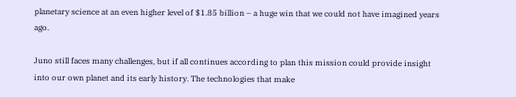planetary science at an even higher level of $1.85 billion – a huge win that we could not have imagined years ago.

Juno still faces many challenges, but if all continues according to plan this mission could provide insight into our own planet and its early history. The technologies that make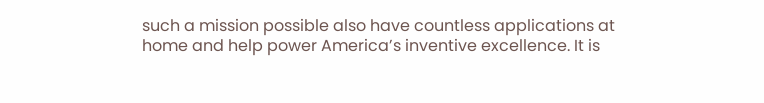such a mission possible also have countless applications at home and help power America’s inventive excellence. It is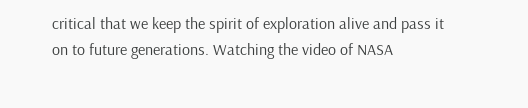critical that we keep the spirit of exploration alive and pass it on to future generations. Watching the video of NASA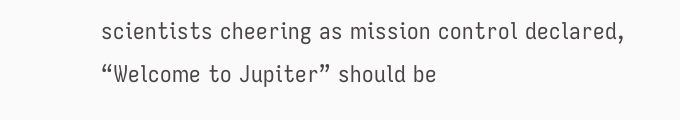scientists cheering as mission control declared, “Welcome to Jupiter” should be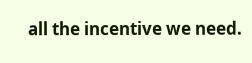all the incentive we need.